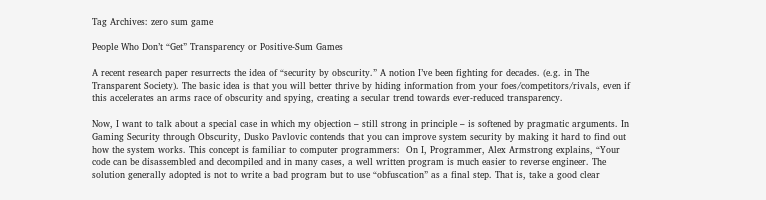Tag Archives: zero sum game

People Who Don’t “Get” Transparency or Positive-Sum Games

A recent research paper resurrects the idea of “security by obscurity.” A notion I’ve been fighting for decades. (e.g. in The Transparent Society). The basic idea is that you will better thrive by hiding information from your foes/competitors/rivals, even if this accelerates an arms race of obscurity and spying, creating a secular trend towards ever-reduced transparency.

Now, I want to talk about a special case in which my objection – still strong in principle – is softened by pragmatic arguments. In Gaming Security through Obscurity, Dusko Pavlovic contends that you can improve system security by making it hard to find out how the system works. This concept is familiar to computer programmers:  On I, Programmer, Alex Armstrong explains, “Your code can be disassembled and decompiled and in many cases, a well written program is much easier to reverse engineer. The solution generally adopted is not to write a bad program but to use “obfuscation” as a final step. That is, take a good clear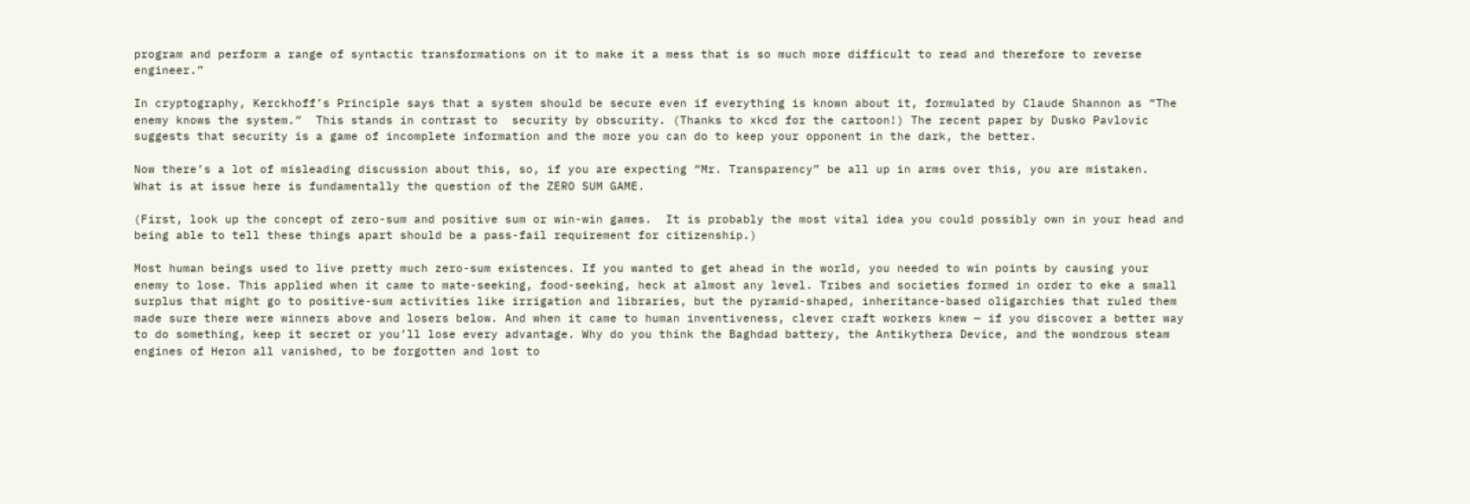program and perform a range of syntactic transformations on it to make it a mess that is so much more difficult to read and therefore to reverse engineer.”

In cryptography, Kerckhoff’s Principle says that a system should be secure even if everything is known about it, formulated by Claude Shannon as “The enemy knows the system.”  This stands in contrast to  security by obscurity. (Thanks to xkcd for the cartoon!) The recent paper by Dusko Pavlovic suggests that security is a game of incomplete information and the more you can do to keep your opponent in the dark, the better.

Now there’s a lot of misleading discussion about this, so, if you are expecting “Mr. Transparency” be all up in arms over this, you are mistaken.  What is at issue here is fundamentally the question of the ZERO SUM GAME.

(First, look up the concept of zero-sum and positive sum or win-win games.  It is probably the most vital idea you could possibly own in your head and being able to tell these things apart should be a pass-fail requirement for citizenship.)

Most human beings used to live pretty much zero-sum existences. If you wanted to get ahead in the world, you needed to win points by causing your enemy to lose. This applied when it came to mate-seeking, food-seeking, heck at almost any level. Tribes and societies formed in order to eke a small surplus that might go to positive-sum activities like irrigation and libraries, but the pyramid-shaped, inheritance-based oligarchies that ruled them made sure there were winners above and losers below. And when it came to human inventiveness, clever craft workers knew — if you discover a better way to do something, keep it secret or you’ll lose every advantage. Why do you think the Baghdad battery, the Antikythera Device, and the wondrous steam engines of Heron all vanished, to be forgotten and lost to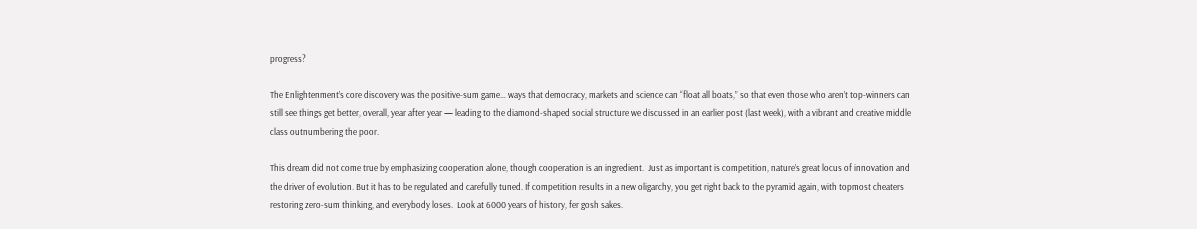progress?

The Enlightenment’s core discovery was the positive-sum game… ways that democracy, markets and science can “float all boats,” so that even those who aren’t top-winners can still see things get better, overall, year after year — leading to the diamond-shaped social structure we discussed in an earlier post (last week), with a vibrant and creative middle class outnumbering the poor.

This dream did not come true by emphasizing cooperation alone, though cooperation is an ingredient.  Just as important is competition, nature’s great locus of innovation and the driver of evolution. But it has to be regulated and carefully tuned. If competition results in a new oligarchy, you get right back to the pyramid again, with topmost cheaters restoring zero-sum thinking, and everybody loses.  Look at 6000 years of history, fer gosh sakes.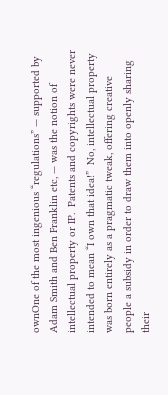ownOne of the most ingenious “regulations” — supported by Adam Smith and Ben Franklin etc, — was the notion of intellectual property or IP.  Patents and copyrights were never intended to mean “I own that idea!”  No, intellectual property was born entirely as a pragmatic tweak, offering creative people a subsidy in order to draw them into openly sharing their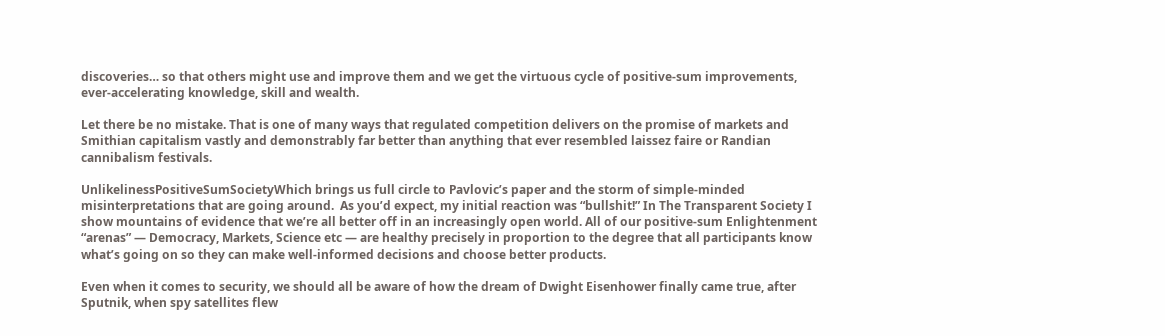discoveries… so that others might use and improve them and we get the virtuous cycle of positive-sum improvements, ever-accelerating knowledge, skill and wealth.

Let there be no mistake. That is one of many ways that regulated competition delivers on the promise of markets and Smithian capitalism vastly and demonstrably far better than anything that ever resembled laissez faire or Randian cannibalism festivals.

UnlikelinessPositiveSumSocietyWhich brings us full circle to Pavlovic’s paper and the storm of simple-minded misinterpretations that are going around.  As you’d expect, my initial reaction was “bullshit!” In The Transparent Society I show mountains of evidence that we’re all better off in an increasingly open world. All of our positive-sum Enlightenment “arenas” — Democracy, Markets, Science etc — are healthy precisely in proportion to the degree that all participants know what’s going on so they can make well-informed decisions and choose better products.

Even when it comes to security, we should all be aware of how the dream of Dwight Eisenhower finally came true, after Sputnik, when spy satellites flew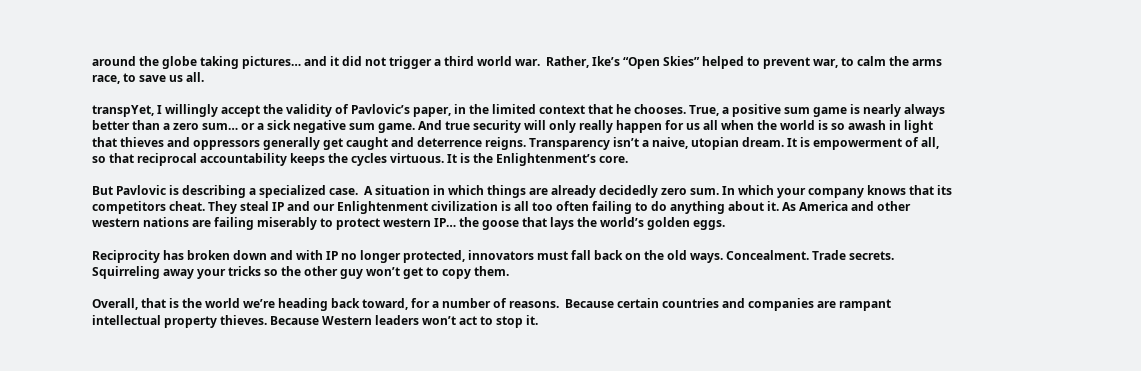around the globe taking pictures… and it did not trigger a third world war.  Rather, Ike’s “Open Skies” helped to prevent war, to calm the arms race, to save us all.

transpYet, I willingly accept the validity of Pavlovic’s paper, in the limited context that he chooses. True, a positive sum game is nearly always better than a zero sum… or a sick negative sum game. And true security will only really happen for us all when the world is so awash in light that thieves and oppressors generally get caught and deterrence reigns. Transparency isn’t a naive, utopian dream. It is empowerment of all, so that reciprocal accountability keeps the cycles virtuous. It is the Enlightenment’s core.

But Pavlovic is describing a specialized case.  A situation in which things are already decidedly zero sum. In which your company knows that its competitors cheat. They steal IP and our Enlightenment civilization is all too often failing to do anything about it. As America and other western nations are failing miserably to protect western IP… the goose that lays the world’s golden eggs.

Reciprocity has broken down and with IP no longer protected, innovators must fall back on the old ways. Concealment. Trade secrets. Squirreling away your tricks so the other guy won’t get to copy them.

Overall, that is the world we’re heading back toward, for a number of reasons.  Because certain countries and companies are rampant intellectual property thieves. Because Western leaders won’t act to stop it.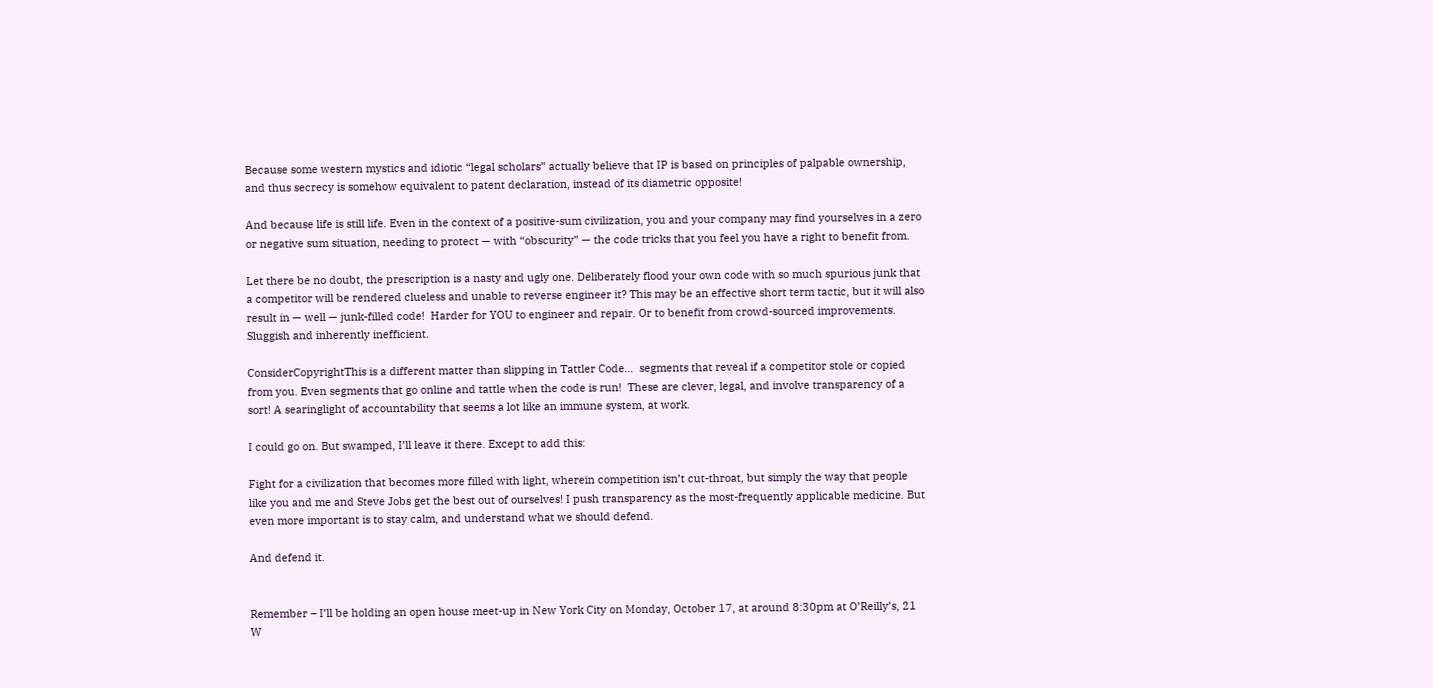Because some western mystics and idiotic “legal scholars” actually believe that IP is based on principles of palpable ownership, and thus secrecy is somehow equivalent to patent declaration, instead of its diametric opposite!

And because life is still life. Even in the context of a positive-sum civilization, you and your company may find yourselves in a zero or negative sum situation, needing to protect — with “obscurity” — the code tricks that you feel you have a right to benefit from.

Let there be no doubt, the prescription is a nasty and ugly one. Deliberately flood your own code with so much spurious junk that a competitor will be rendered clueless and unable to reverse engineer it? This may be an effective short term tactic, but it will also result in — well — junk-filled code!  Harder for YOU to engineer and repair. Or to benefit from crowd-sourced improvements. Sluggish and inherently inefficient.

ConsiderCopyrightThis is a different matter than slipping in Tattler Code…  segments that reveal if a competitor stole or copied from you. Even segments that go online and tattle when the code is run!  These are clever, legal, and involve transparency of a sort! A searinglight of accountability that seems a lot like an immune system, at work.

I could go on. But swamped, I’ll leave it there. Except to add this:

Fight for a civilization that becomes more filled with light, wherein competition isn’t cut-throat, but simply the way that people like you and me and Steve Jobs get the best out of ourselves! I push transparency as the most-frequently applicable medicine. But even more important is to stay calm, and understand what we should defend.

And defend it.


Remember – I’ll be holding an open house meet-up in New York City on Monday, October 17, at around 8:30pm at O’Reilly’s, 21 W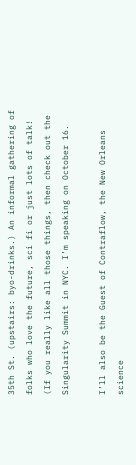35th St. (upstairs: byo-drinks.) An informal gathering of folks who love the future, sci fi or just lots of talk! (If you really like all those things, then check out the Singularity Summit in NYC. I’m speaking on October 16.

I’ll also be the Guest of Contraflow, the New Orleans science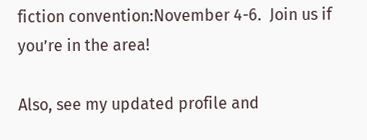fiction convention:November 4-6.  Join us if you’re in the area!

Also, see my updated profile and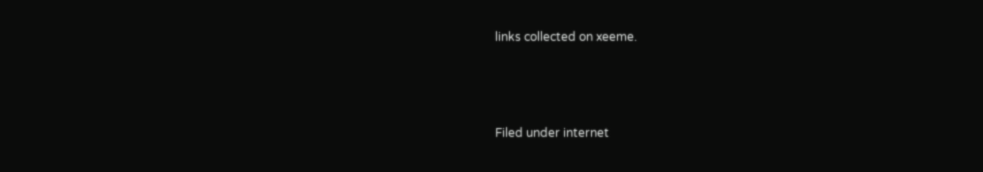links collected on xeeme.



Filed under internet